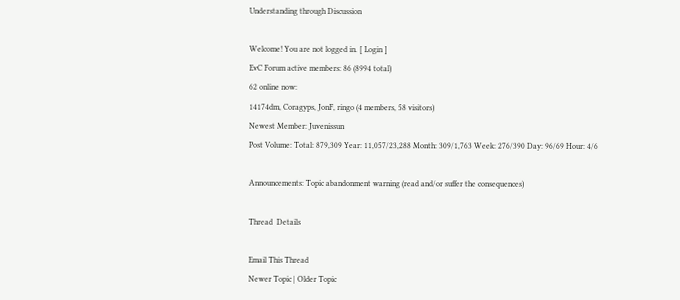Understanding through Discussion

Welcome! You are not logged in. [ Login ]
EvC Forum active members: 86 (8994 total)
62 online now:
14174dm, Coragyps, JonF, ringo (4 members, 58 visitors)
Newest Member: Juvenissun
Post Volume: Total: 879,309 Year: 11,057/23,288 Month: 309/1,763 Week: 276/390 Day: 96/69 Hour: 4/6

Announcements: Topic abandonment warning (read and/or suffer the consequences)

Thread  Details

Email This Thread
Newer Topic | Older Topic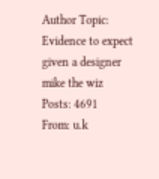Author Topic:   Evidence to expect given a designer
mike the wiz
Posts: 4691
From: u.k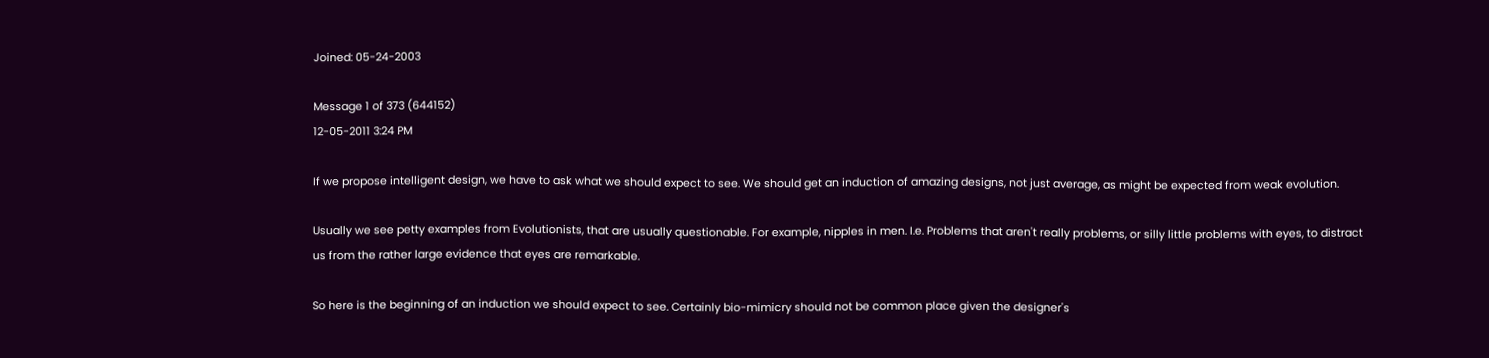Joined: 05-24-2003

Message 1 of 373 (644152)
12-05-2011 3:24 PM

If we propose intelligent design, we have to ask what we should expect to see. We should get an induction of amazing designs, not just average, as might be expected from weak evolution.

Usually we see petty examples from Evolutionists, that are usually questionable. For example, nipples in men. I.e. Problems that aren't really problems, or silly little problems with eyes, to distract us from the rather large evidence that eyes are remarkable.

So here is the beginning of an induction we should expect to see. Certainly bio-mimicry should not be common place given the designer's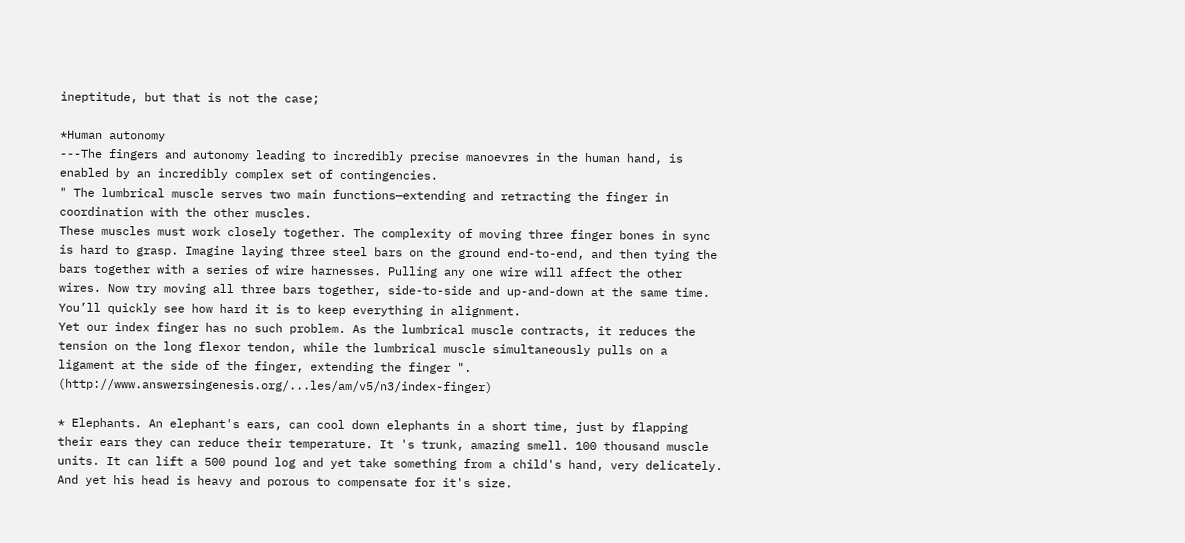ineptitude, but that is not the case;

*Human autonomy
---The fingers and autonomy leading to incredibly precise manoevres in the human hand, is enabled by an incredibly complex set of contingencies.
" The lumbrical muscle serves two main functions—extending and retracting the finger in coordination with the other muscles.
These muscles must work closely together. The complexity of moving three finger bones in sync is hard to grasp. Imagine laying three steel bars on the ground end-to-end, and then tying the bars together with a series of wire harnesses. Pulling any one wire will affect the other wires. Now try moving all three bars together, side-to-side and up-and-down at the same time. You’ll quickly see how hard it is to keep everything in alignment.
Yet our index finger has no such problem. As the lumbrical muscle contracts, it reduces the tension on the long flexor tendon, while the lumbrical muscle simultaneously pulls on a ligament at the side of the finger, extending the finger ". (http://www.answersingenesis.org/...les/am/v5/n3/index-finger)

* Elephants. An elephant's ears, can cool down elephants in a short time, just by flapping their ears they can reduce their temperature. It 's trunk, amazing smell. 100 thousand muscle units. It can lift a 500 pound log and yet take something from a child's hand, very delicately. And yet his head is heavy and porous to compensate for it's size.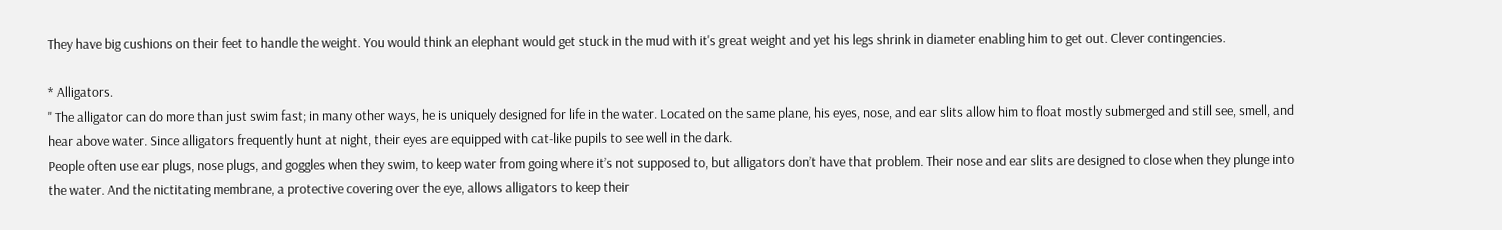They have big cushions on their feet to handle the weight. You would think an elephant would get stuck in the mud with it's great weight and yet his legs shrink in diameter enabling him to get out. Clever contingencies.

* Alligators.
" The alligator can do more than just swim fast; in many other ways, he is uniquely designed for life in the water. Located on the same plane, his eyes, nose, and ear slits allow him to float mostly submerged and still see, smell, and hear above water. Since alligators frequently hunt at night, their eyes are equipped with cat-like pupils to see well in the dark.
People often use ear plugs, nose plugs, and goggles when they swim, to keep water from going where it’s not supposed to, but alligators don’t have that problem. Their nose and ear slits are designed to close when they plunge into the water. And the nictitating membrane, a protective covering over the eye, allows alligators to keep their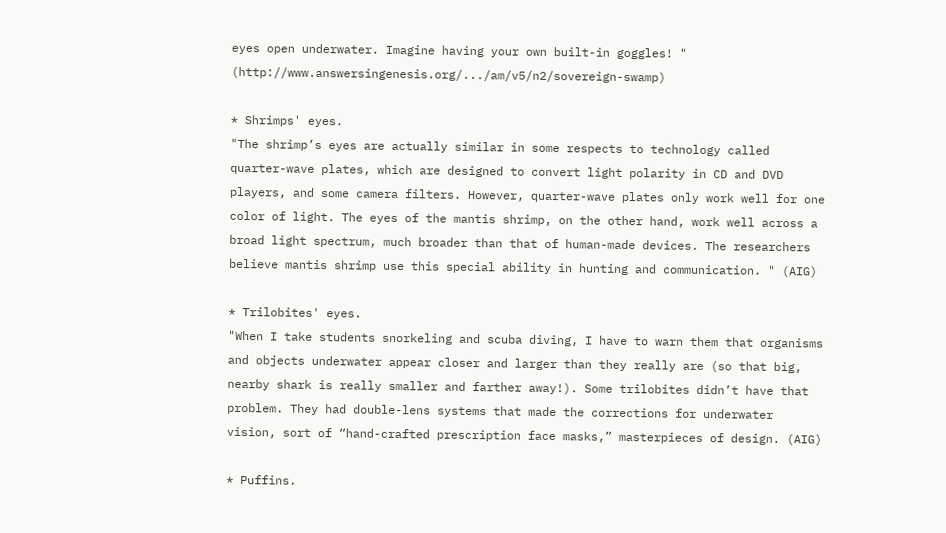eyes open underwater. Imagine having your own built-in goggles! " (http://www.answersingenesis.org/.../am/v5/n2/sovereign-swamp)

* Shrimps' eyes.
"The shrimp’s eyes are actually similar in some respects to technology called quarter-wave plates, which are designed to convert light polarity in CD and DVD players, and some camera filters. However, quarter-wave plates only work well for one color of light. The eyes of the mantis shrimp, on the other hand, work well across a broad light spectrum, much broader than that of human-made devices. The researchers believe mantis shrimp use this special ability in hunting and communication. " (AIG)

* Trilobites' eyes.
"When I take students snorkeling and scuba diving, I have to warn them that organisms and objects underwater appear closer and larger than they really are (so that big, nearby shark is really smaller and farther away!). Some trilobites didn’t have that problem. They had double-lens systems that made the corrections for underwater vision, sort of “hand-crafted prescription face masks,” masterpieces of design. (AIG)

* Puffins.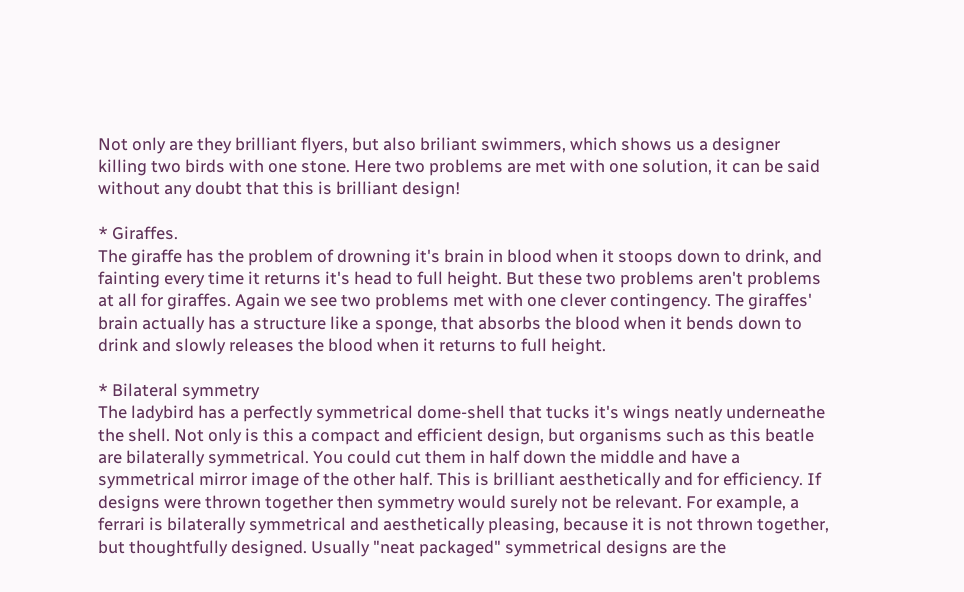Not only are they brilliant flyers, but also briliant swimmers, which shows us a designer killing two birds with one stone. Here two problems are met with one solution, it can be said without any doubt that this is brilliant design!

* Giraffes.
The giraffe has the problem of drowning it's brain in blood when it stoops down to drink, and fainting every time it returns it's head to full height. But these two problems aren't problems at all for giraffes. Again we see two problems met with one clever contingency. The giraffes' brain actually has a structure like a sponge, that absorbs the blood when it bends down to drink and slowly releases the blood when it returns to full height.

* Bilateral symmetry
The ladybird has a perfectly symmetrical dome-shell that tucks it's wings neatly underneathe the shell. Not only is this a compact and efficient design, but organisms such as this beatle are bilaterally symmetrical. You could cut them in half down the middle and have a symmetrical mirror image of the other half. This is brilliant aesthetically and for efficiency. If designs were thrown together then symmetry would surely not be relevant. For example, a ferrari is bilaterally symmetrical and aesthetically pleasing, because it is not thrown together, but thoughtfully designed. Usually "neat packaged" symmetrical designs are the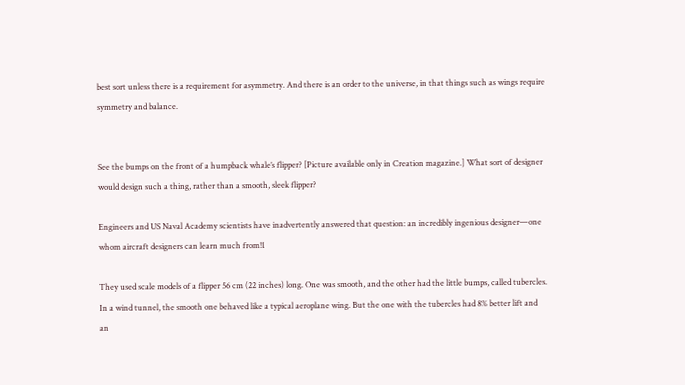best sort unless there is a requirement for asymmetry. And there is an order to the universe, in that things such as wings require symmetry and balance.


See the bumps on the front of a humpback whale’s flipper? [Picture available only in Creation magazine.] What sort of designer would design such a thing, rather than a smooth, sleek flipper?

Engineers and US Naval Academy scientists have inadvertently answered that question: an incredibly ingenious designer—one whom aircraft designers can learn much from!1

They used scale models of a flipper 56 cm (22 inches) long. One was smooth, and the other had the little bumps, called tubercles. In a wind tunnel, the smooth one behaved like a typical aeroplane wing. But the one with the tubercles had 8% better lift and an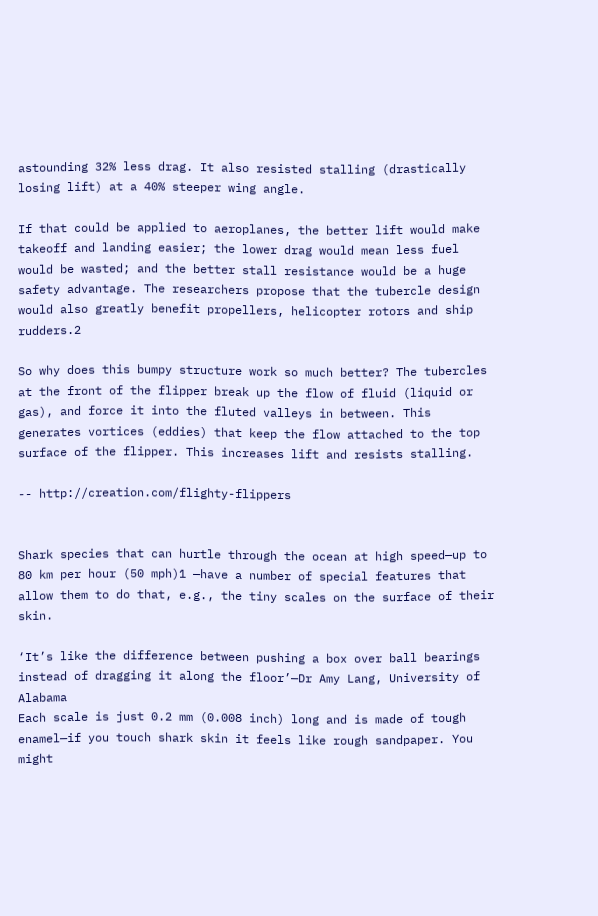astounding 32% less drag. It also resisted stalling (drastically losing lift) at a 40% steeper wing angle.

If that could be applied to aeroplanes, the better lift would make takeoff and landing easier; the lower drag would mean less fuel would be wasted; and the better stall resistance would be a huge safety advantage. The researchers propose that the tubercle design would also greatly benefit propellers, helicopter rotors and ship rudders.2

So why does this bumpy structure work so much better? The tubercles at the front of the flipper break up the flow of fluid (liquid or gas), and force it into the fluted valleys in between. This generates vortices (eddies) that keep the flow attached to the top surface of the flipper. This increases lift and resists stalling.

-- http://creation.com/flighty-flippers


Shark species that can hurtle through the ocean at high speed—up to 80 km per hour (50 mph)1 —have a number of special features that allow them to do that, e.g., the tiny scales on the surface of their skin.

‘It’s like the difference between pushing a box over ball bearings instead of dragging it along the floor’—Dr Amy Lang, University of Alabama
Each scale is just 0.2 mm (0.008 inch) long and is made of tough enamel—if you touch shark skin it feels like rough sandpaper. You might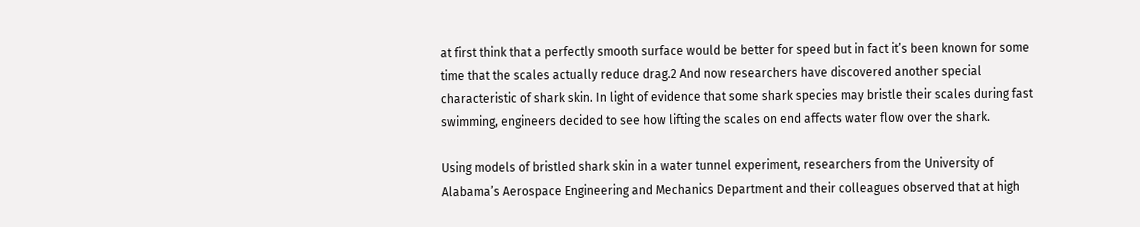at first think that a perfectly smooth surface would be better for speed but in fact it’s been known for some time that the scales actually reduce drag.2 And now researchers have discovered another special characteristic of shark skin. In light of evidence that some shark species may bristle their scales during fast swimming, engineers decided to see how lifting the scales on end affects water flow over the shark.

Using models of bristled shark skin in a water tunnel experiment, researchers from the University of Alabama’s Aerospace Engineering and Mechanics Department and their colleagues observed that at high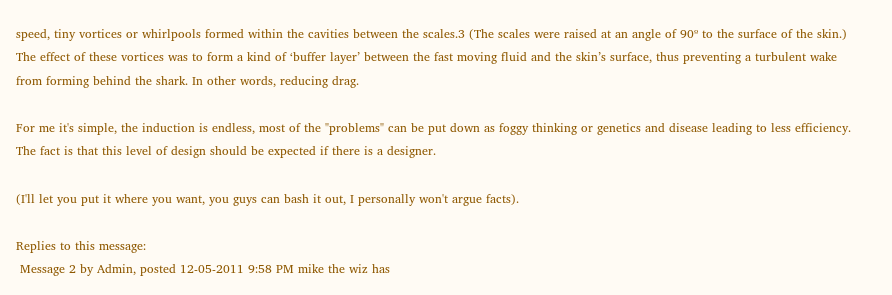speed, tiny vortices or whirlpools formed within the cavities between the scales.3 (The scales were raised at an angle of 90º to the surface of the skin.) The effect of these vortices was to form a kind of ‘buffer layer’ between the fast moving fluid and the skin’s surface, thus preventing a turbulent wake from forming behind the shark. In other words, reducing drag.

For me it's simple, the induction is endless, most of the "problems" can be put down as foggy thinking or genetics and disease leading to less efficiency. The fact is that this level of design should be expected if there is a designer.

(I'll let you put it where you want, you guys can bash it out, I personally won't argue facts).

Replies to this message:
 Message 2 by Admin, posted 12-05-2011 9:58 PM mike the wiz has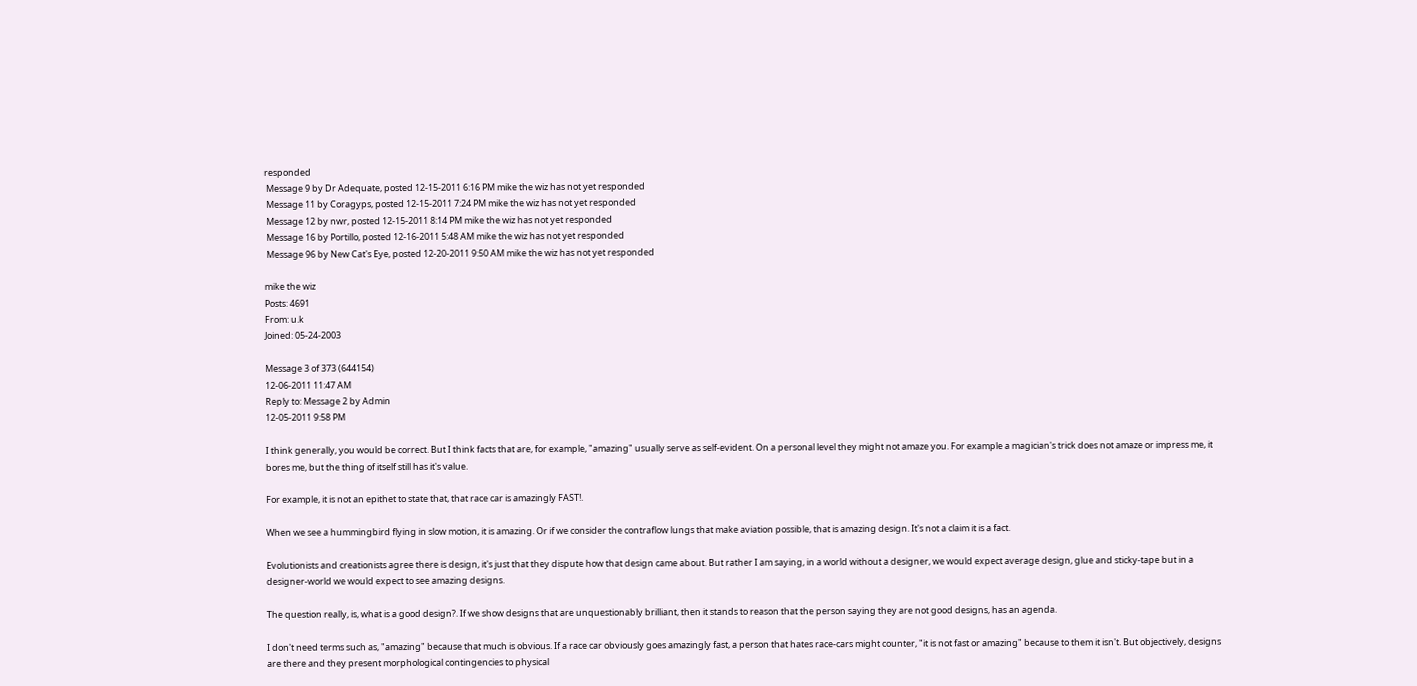responded
 Message 9 by Dr Adequate, posted 12-15-2011 6:16 PM mike the wiz has not yet responded
 Message 11 by Coragyps, posted 12-15-2011 7:24 PM mike the wiz has not yet responded
 Message 12 by nwr, posted 12-15-2011 8:14 PM mike the wiz has not yet responded
 Message 16 by Portillo, posted 12-16-2011 5:48 AM mike the wiz has not yet responded
 Message 96 by New Cat's Eye, posted 12-20-2011 9:50 AM mike the wiz has not yet responded

mike the wiz
Posts: 4691
From: u.k
Joined: 05-24-2003

Message 3 of 373 (644154)
12-06-2011 11:47 AM
Reply to: Message 2 by Admin
12-05-2011 9:58 PM

I think generally, you would be correct. But I think facts that are, for example, "amazing" usually serve as self-evident. On a personal level they might not amaze you. For example a magician's trick does not amaze or impress me, it bores me, but the thing of itself still has it's value.

For example, it is not an epithet to state that, that race car is amazingly FAST!.

When we see a hummingbird flying in slow motion, it is amazing. Or if we consider the contraflow lungs that make aviation possible, that is amazing design. It's not a claim it is a fact.

Evolutionists and creationists agree there is design, it's just that they dispute how that design came about. But rather I am saying, in a world without a designer, we would expect average design, glue and sticky-tape but in a designer-world we would expect to see amazing designs.

The question really, is, what is a good design?. If we show designs that are unquestionably brilliant, then it stands to reason that the person saying they are not good designs, has an agenda.

I don't need terms such as, "amazing" because that much is obvious. If a race car obviously goes amazingly fast, a person that hates race-cars might counter, "it is not fast or amazing" because to them it isn't. But objectively, designs are there and they present morphological contingencies to physical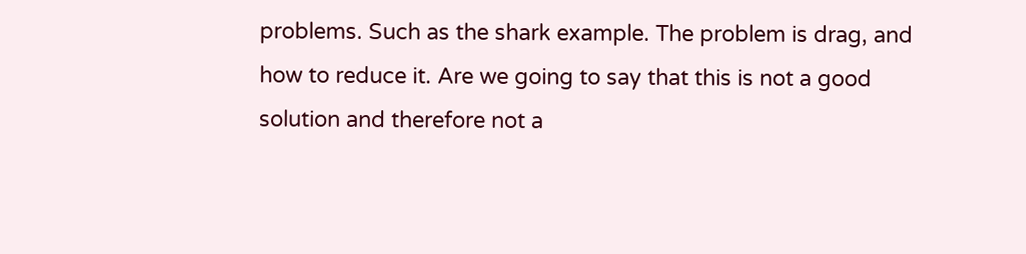problems. Such as the shark example. The problem is drag, and how to reduce it. Are we going to say that this is not a good solution and therefore not a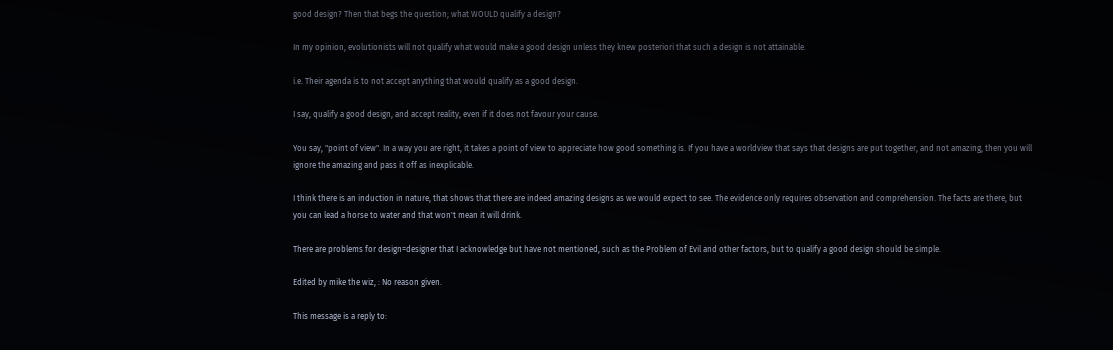good design? Then that begs the question; what WOULD qualify a design?

In my opinion, evolutionists will not qualify what would make a good design unless they knew posteriori that such a design is not attainable.

i.e. Their agenda is to not accept anything that would qualify as a good design.

I say, qualify a good design, and accept reality, even if it does not favour your cause.

You say, "point of view". In a way you are right, it takes a point of view to appreciate how good something is. If you have a worldview that says that designs are put together, and not amazing, then you will ignore the amazing and pass it off as inexplicable.

I think there is an induction in nature, that shows that there are indeed amazing designs as we would expect to see. The evidence only requires observation and comprehension. The facts are there, but you can lead a horse to water and that won't mean it will drink.

There are problems for design=designer that I acknowledge but have not mentioned, such as the Problem of Evil and other factors, but to qualify a good design should be simple.

Edited by mike the wiz, : No reason given.

This message is a reply to: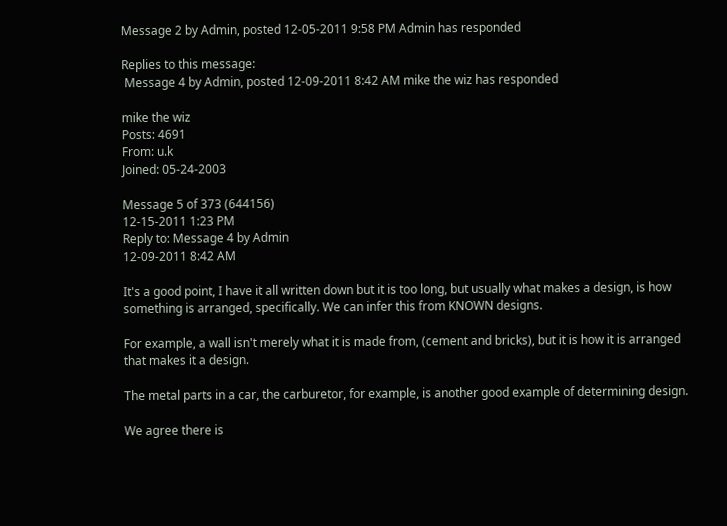Message 2 by Admin, posted 12-05-2011 9:58 PM Admin has responded

Replies to this message:
 Message 4 by Admin, posted 12-09-2011 8:42 AM mike the wiz has responded

mike the wiz
Posts: 4691
From: u.k
Joined: 05-24-2003

Message 5 of 373 (644156)
12-15-2011 1:23 PM
Reply to: Message 4 by Admin
12-09-2011 8:42 AM

It's a good point, I have it all written down but it is too long, but usually what makes a design, is how something is arranged, specifically. We can infer this from KNOWN designs.

For example, a wall isn't merely what it is made from, (cement and bricks), but it is how it is arranged that makes it a design.

The metal parts in a car, the carburetor, for example, is another good example of determining design.

We agree there is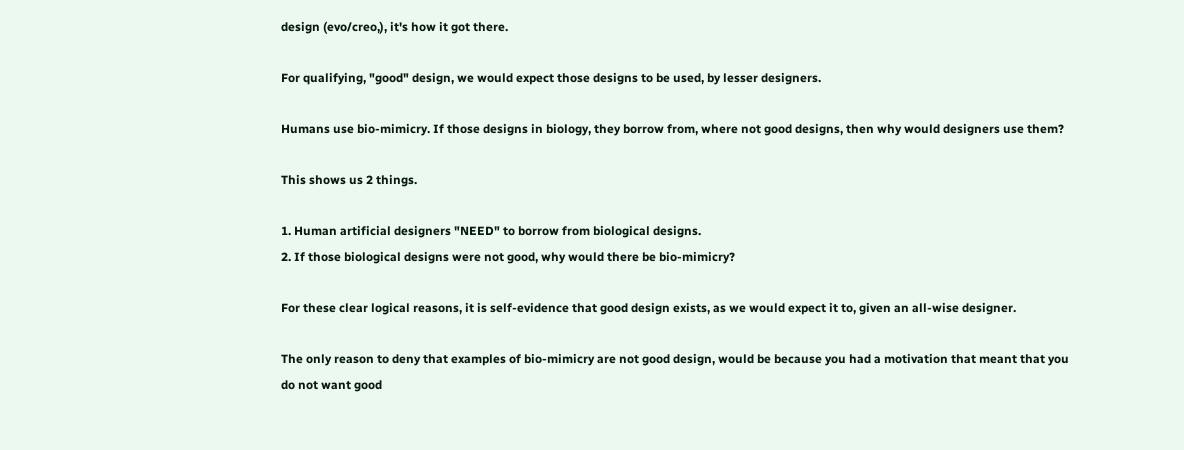design (evo/creo,), it's how it got there.

For qualifying, "good" design, we would expect those designs to be used, by lesser designers.

Humans use bio-mimicry. If those designs in biology, they borrow from, where not good designs, then why would designers use them?

This shows us 2 things.

1. Human artificial designers "NEED" to borrow from biological designs.
2. If those biological designs were not good, why would there be bio-mimicry?

For these clear logical reasons, it is self-evidence that good design exists, as we would expect it to, given an all-wise designer.

The only reason to deny that examples of bio-mimicry are not good design, would be because you had a motivation that meant that you do not want good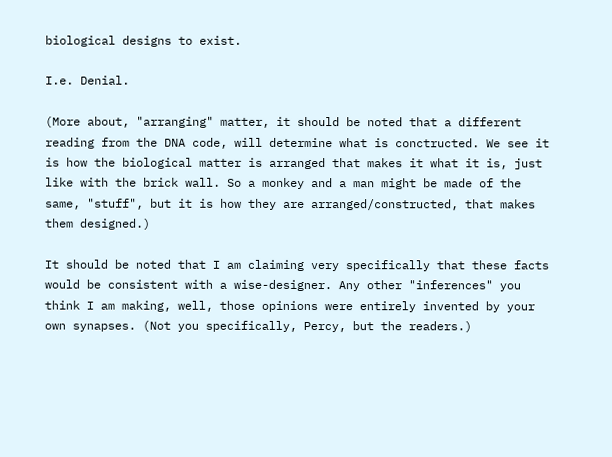biological designs to exist.

I.e. Denial.

(More about, "arranging" matter, it should be noted that a different reading from the DNA code, will determine what is conctructed. We see it is how the biological matter is arranged that makes it what it is, just like with the brick wall. So a monkey and a man might be made of the same, "stuff", but it is how they are arranged/constructed, that makes them designed.)

It should be noted that I am claiming very specifically that these facts would be consistent with a wise-designer. Any other "inferences" you think I am making, well, those opinions were entirely invented by your own synapses. (Not you specifically, Percy, but the readers.)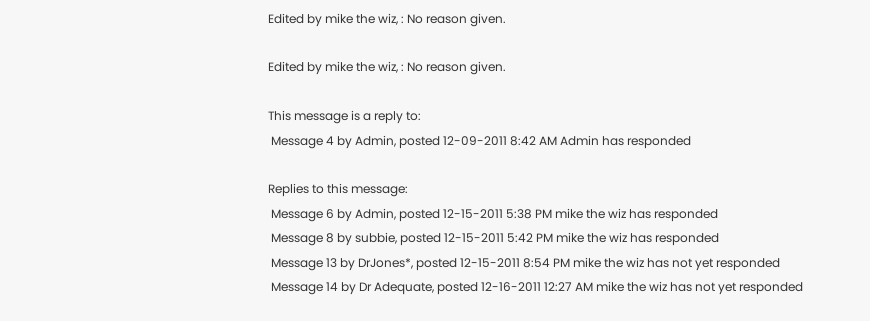Edited by mike the wiz, : No reason given.

Edited by mike the wiz, : No reason given.

This message is a reply to:
 Message 4 by Admin, posted 12-09-2011 8:42 AM Admin has responded

Replies to this message:
 Message 6 by Admin, posted 12-15-2011 5:38 PM mike the wiz has responded
 Message 8 by subbie, posted 12-15-2011 5:42 PM mike the wiz has responded
 Message 13 by DrJones*, posted 12-15-2011 8:54 PM mike the wiz has not yet responded
 Message 14 by Dr Adequate, posted 12-16-2011 12:27 AM mike the wiz has not yet responded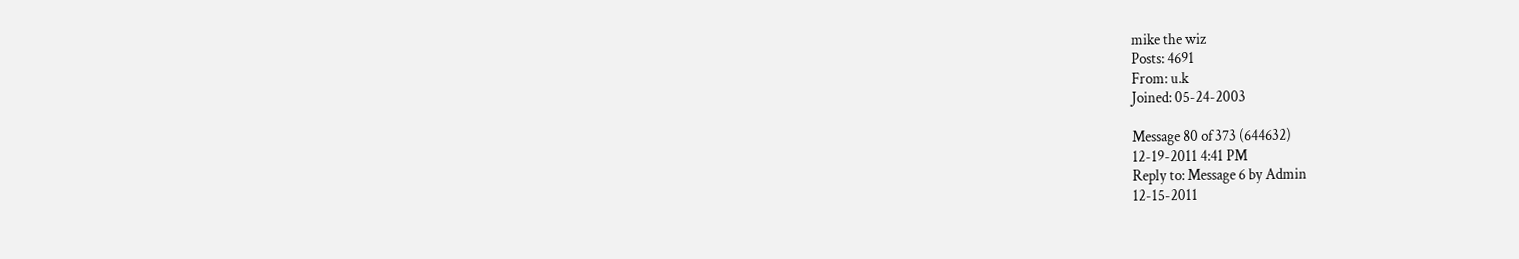mike the wiz
Posts: 4691
From: u.k
Joined: 05-24-2003

Message 80 of 373 (644632)
12-19-2011 4:41 PM
Reply to: Message 6 by Admin
12-15-2011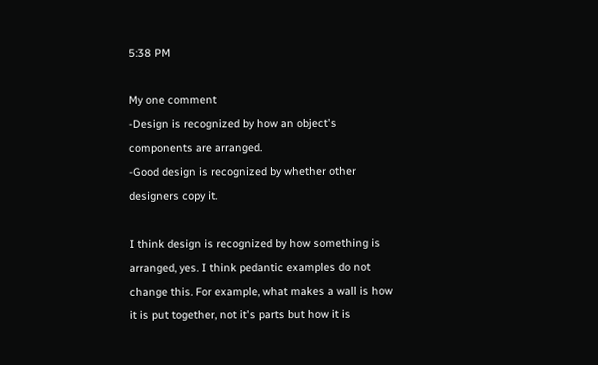5:38 PM

My one comment
-Design is recognized by how an object's components are arranged.
-Good design is recognized by whether other designers copy it.

I think design is recognized by how something is arranged, yes. I think pedantic examples do not change this. For example, what makes a wall is how it is put together, not it's parts but how it is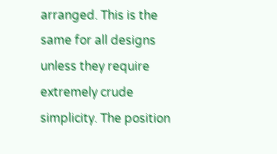arranged. This is the same for all designs unless they require extremely crude simplicity. The position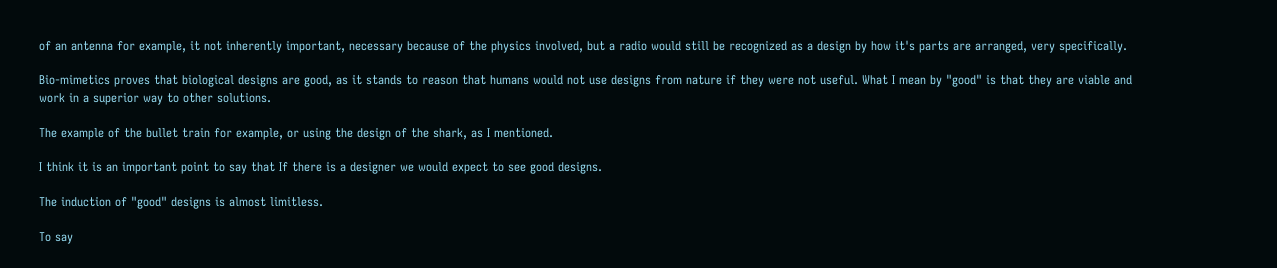of an antenna for example, it not inherently important, necessary because of the physics involved, but a radio would still be recognized as a design by how it's parts are arranged, very specifically.

Bio-mimetics proves that biological designs are good, as it stands to reason that humans would not use designs from nature if they were not useful. What I mean by "good" is that they are viable and work in a superior way to other solutions.

The example of the bullet train for example, or using the design of the shark, as I mentioned.

I think it is an important point to say that If there is a designer we would expect to see good designs.

The induction of "good" designs is almost limitless.

To say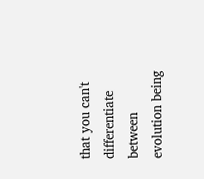that you can't differentiate between evolution being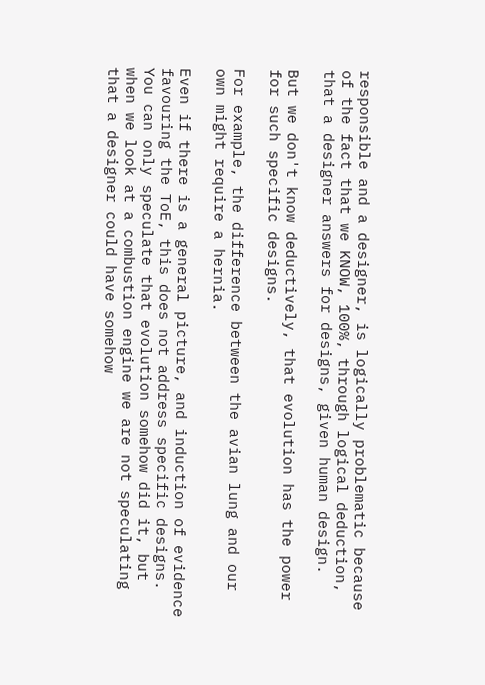responsible and a designer, is logically problematic because of the fact that we KNOW, 100%, through logical deduction, that a designer answers for designs, given human design.

But we don't know deductively, that evolution has the power for such specific designs.

For example, the difference between the avian lung and our own might require a hernia.

Even if there is a general picture, and induction of evidence favouring the ToE, this does not address specific designs. You can only speculate that evolution somehow did it, but when we look at a combustion engine we are not speculating that a designer could have somehow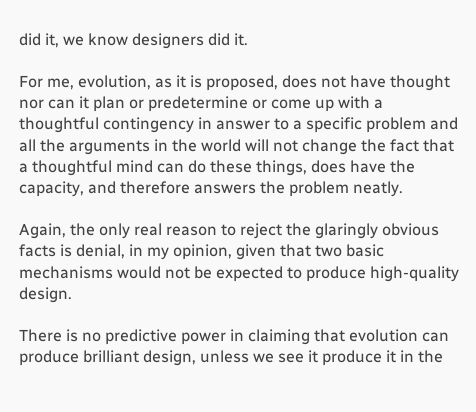did it, we know designers did it.

For me, evolution, as it is proposed, does not have thought nor can it plan or predetermine or come up with a thoughtful contingency in answer to a specific problem and all the arguments in the world will not change the fact that a thoughtful mind can do these things, does have the capacity, and therefore answers the problem neatly.

Again, the only real reason to reject the glaringly obvious facts is denial, in my opinion, given that two basic mechanisms would not be expected to produce high-quality design.

There is no predictive power in claiming that evolution can produce brilliant design, unless we see it produce it in the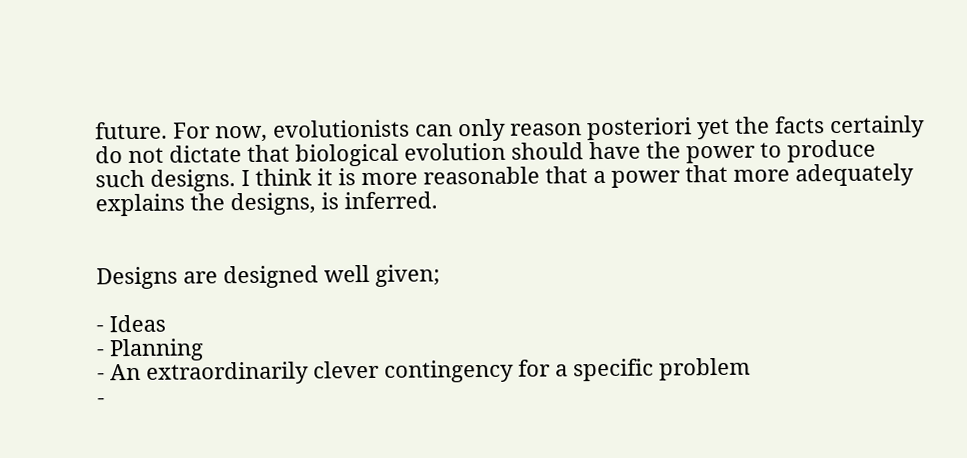future. For now, evolutionists can only reason posteriori yet the facts certainly do not dictate that biological evolution should have the power to produce such designs. I think it is more reasonable that a power that more adequately explains the designs, is inferred.


Designs are designed well given;

- Ideas
- Planning
- An extraordinarily clever contingency for a specific problem
-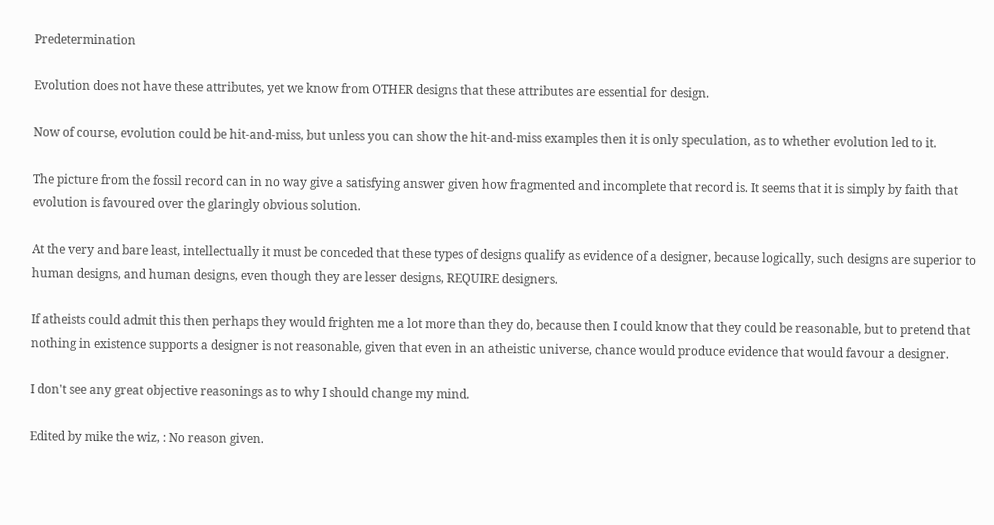Predetermination

Evolution does not have these attributes, yet we know from OTHER designs that these attributes are essential for design.

Now of course, evolution could be hit-and-miss, but unless you can show the hit-and-miss examples then it is only speculation, as to whether evolution led to it.

The picture from the fossil record can in no way give a satisfying answer given how fragmented and incomplete that record is. It seems that it is simply by faith that evolution is favoured over the glaringly obvious solution.

At the very and bare least, intellectually it must be conceded that these types of designs qualify as evidence of a designer, because logically, such designs are superior to human designs, and human designs, even though they are lesser designs, REQUIRE designers.

If atheists could admit this then perhaps they would frighten me a lot more than they do, because then I could know that they could be reasonable, but to pretend that nothing in existence supports a designer is not reasonable, given that even in an atheistic universe, chance would produce evidence that would favour a designer.

I don't see any great objective reasonings as to why I should change my mind.

Edited by mike the wiz, : No reason given.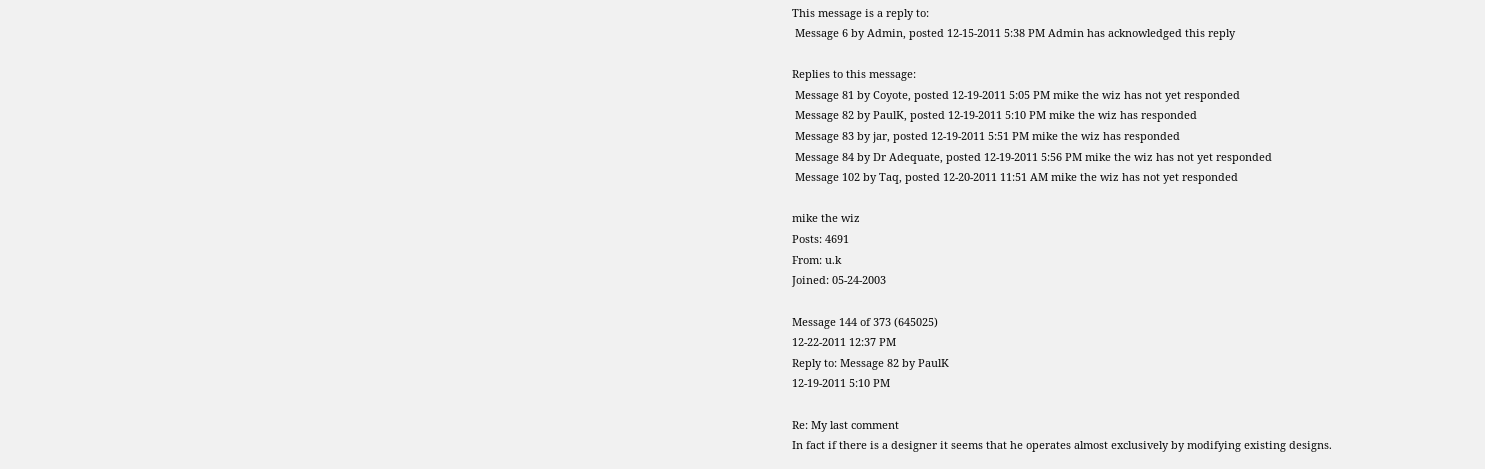This message is a reply to:
 Message 6 by Admin, posted 12-15-2011 5:38 PM Admin has acknowledged this reply

Replies to this message:
 Message 81 by Coyote, posted 12-19-2011 5:05 PM mike the wiz has not yet responded
 Message 82 by PaulK, posted 12-19-2011 5:10 PM mike the wiz has responded
 Message 83 by jar, posted 12-19-2011 5:51 PM mike the wiz has responded
 Message 84 by Dr Adequate, posted 12-19-2011 5:56 PM mike the wiz has not yet responded
 Message 102 by Taq, posted 12-20-2011 11:51 AM mike the wiz has not yet responded

mike the wiz
Posts: 4691
From: u.k
Joined: 05-24-2003

Message 144 of 373 (645025)
12-22-2011 12:37 PM
Reply to: Message 82 by PaulK
12-19-2011 5:10 PM

Re: My last comment
In fact if there is a designer it seems that he operates almost exclusively by modifying existing designs.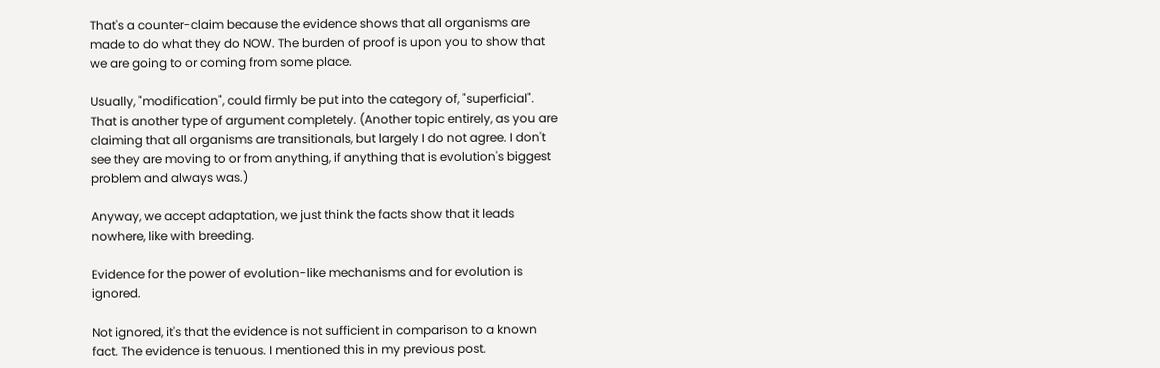That's a counter-claim because the evidence shows that all organisms are made to do what they do NOW. The burden of proof is upon you to show that we are going to or coming from some place.

Usually, "modification", could firmly be put into the category of, "superficial". That is another type of argument completely. (Another topic entirely, as you are claiming that all organisms are transitionals, but largely I do not agree. I don't see they are moving to or from anything, if anything that is evolution's biggest problem and always was.)

Anyway, we accept adaptation, we just think the facts show that it leads nowhere, like with breeding.

Evidence for the power of evolution-like mechanisms and for evolution is ignored.

Not ignored, it's that the evidence is not sufficient in comparison to a known fact. The evidence is tenuous. I mentioned this in my previous post.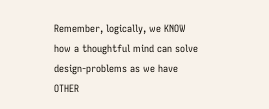Remember, logically, we KNOW how a thoughtful mind can solve design-problems as we have OTHER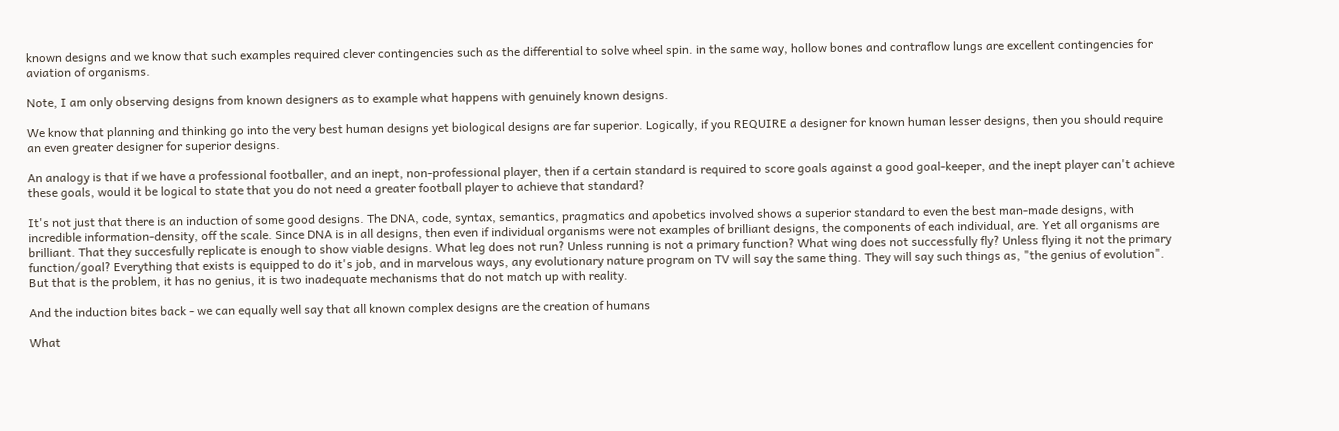known designs and we know that such examples required clever contingencies such as the differential to solve wheel spin. in the same way, hollow bones and contraflow lungs are excellent contingencies for aviation of organisms.

Note, I am only observing designs from known designers as to example what happens with genuinely known designs.

We know that planning and thinking go into the very best human designs yet biological designs are far superior. Logically, if you REQUIRE a designer for known human lesser designs, then you should require an even greater designer for superior designs.

An analogy is that if we have a professional footballer, and an inept, non-professional player, then if a certain standard is required to score goals against a good goal-keeper, and the inept player can't achieve these goals, would it be logical to state that you do not need a greater football player to achieve that standard?

It's not just that there is an induction of some good designs. The DNA, code, syntax, semantics, pragmatics and apobetics involved shows a superior standard to even the best man-made designs, with incredible information-density, off the scale. Since DNA is in all designs, then even if individual organisms were not examples of brilliant designs, the components of each individual, are. Yet all organisms are brilliant. That they succesfully replicate is enough to show viable designs. What leg does not run? Unless running is not a primary function? What wing does not successfully fly? Unless flying it not the primary function/goal? Everything that exists is equipped to do it's job, and in marvelous ways, any evolutionary nature program on TV will say the same thing. They will say such things as, "the genius of evolution". But that is the problem, it has no genius, it is two inadequate mechanisms that do not match up with reality.

And the induction bites back - we can equally well say that all known complex designs are the creation of humans

What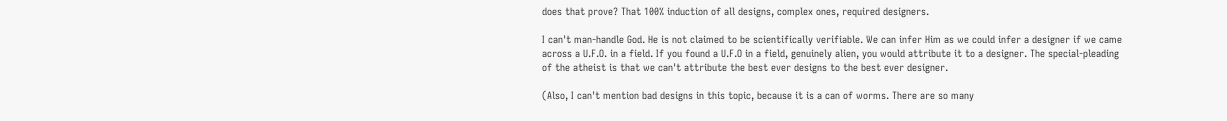does that prove? That 100% induction of all designs, complex ones, required designers.

I can't man-handle God. He is not claimed to be scientifically verifiable. We can infer Him as we could infer a designer if we came across a U.F.O. in a field. If you found a U.F.O in a field, genuinely alien, you would attribute it to a designer. The special-pleading of the atheist is that we can't attribute the best ever designs to the best ever designer.

(Also, I can't mention bad designs in this topic, because it is a can of worms. There are so many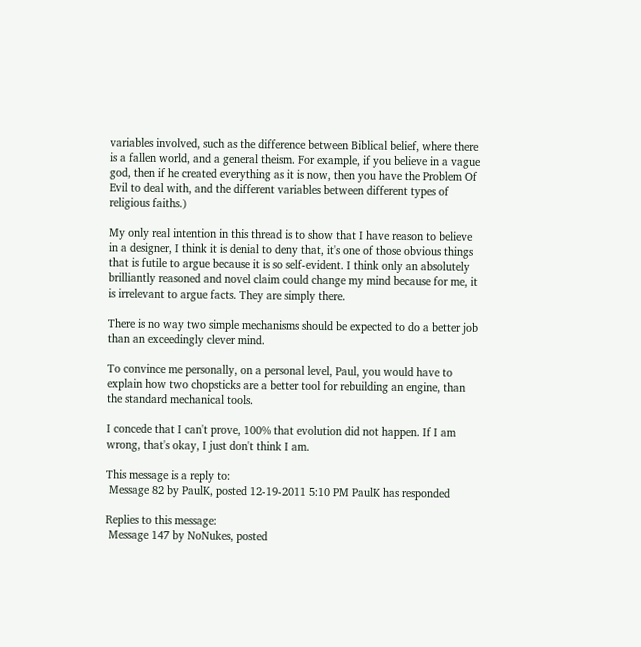variables involved, such as the difference between Biblical belief, where there is a fallen world, and a general theism. For example, if you believe in a vague god, then if he created everything as it is now, then you have the Problem Of Evil to deal with, and the different variables between different types of religious faiths.)

My only real intention in this thread is to show that I have reason to believe in a designer, I think it is denial to deny that, it's one of those obvious things that is futile to argue because it is so self-evident. I think only an absolutely brilliantly reasoned and novel claim could change my mind because for me, it is irrelevant to argue facts. They are simply there.

There is no way two simple mechanisms should be expected to do a better job than an exceedingly clever mind.

To convince me personally, on a personal level, Paul, you would have to explain how two chopsticks are a better tool for rebuilding an engine, than the standard mechanical tools.

I concede that I can't prove, 100% that evolution did not happen. If I am wrong, that's okay, I just don't think I am.

This message is a reply to:
 Message 82 by PaulK, posted 12-19-2011 5:10 PM PaulK has responded

Replies to this message:
 Message 147 by NoNukes, posted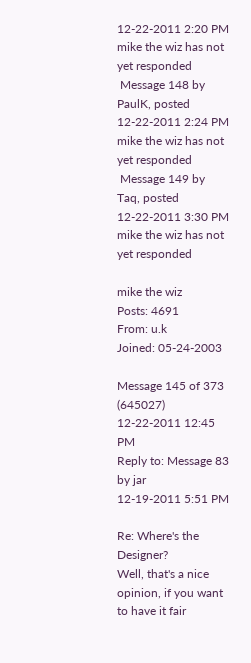12-22-2011 2:20 PM mike the wiz has not yet responded
 Message 148 by PaulK, posted 12-22-2011 2:24 PM mike the wiz has not yet responded
 Message 149 by Taq, posted 12-22-2011 3:30 PM mike the wiz has not yet responded

mike the wiz
Posts: 4691
From: u.k
Joined: 05-24-2003

Message 145 of 373 (645027)
12-22-2011 12:45 PM
Reply to: Message 83 by jar
12-19-2011 5:51 PM

Re: Where's the Designer?
Well, that's a nice opinion, if you want to have it fair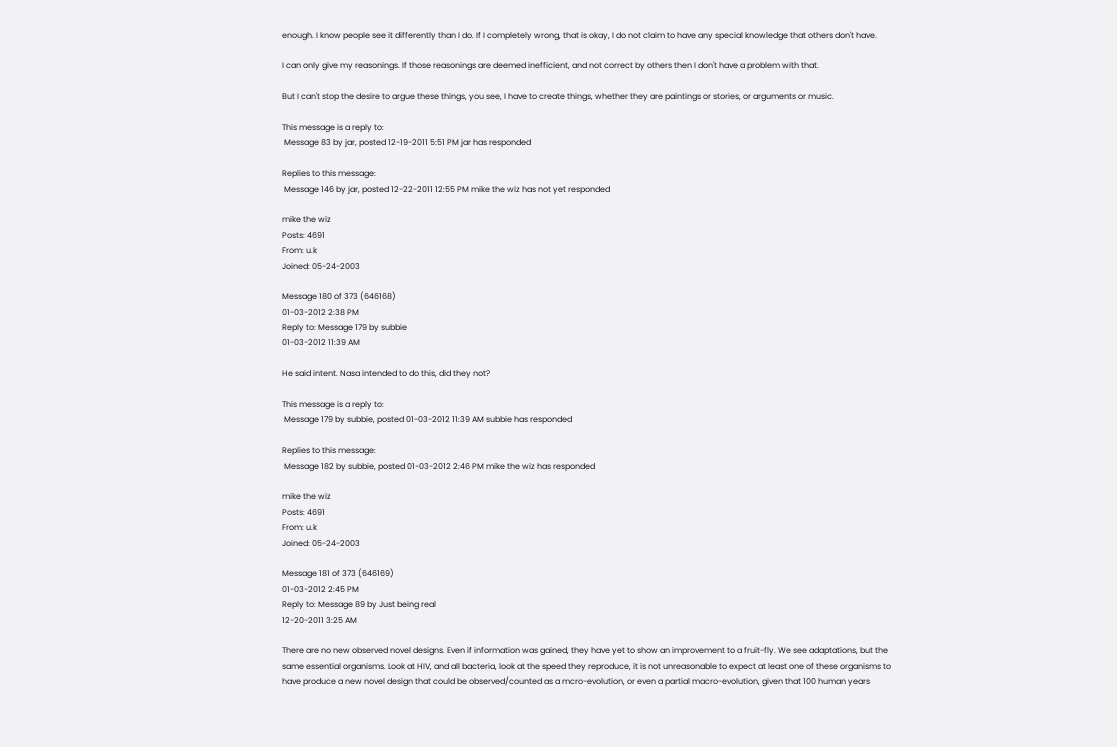enough. I know people see it differently than I do. If I completely wrong, that is okay, I do not claim to have any special knowledge that others don't have.

I can only give my reasonings. If those reasonings are deemed inefficient, and not correct by others then I don't have a problem with that.

But I can't stop the desire to argue these things, you see, I have to create things, whether they are paintings or stories, or arguments or music.

This message is a reply to:
 Message 83 by jar, posted 12-19-2011 5:51 PM jar has responded

Replies to this message:
 Message 146 by jar, posted 12-22-2011 12:55 PM mike the wiz has not yet responded

mike the wiz
Posts: 4691
From: u.k
Joined: 05-24-2003

Message 180 of 373 (646168)
01-03-2012 2:38 PM
Reply to: Message 179 by subbie
01-03-2012 11:39 AM

He said intent. Nasa intended to do this, did they not?

This message is a reply to:
 Message 179 by subbie, posted 01-03-2012 11:39 AM subbie has responded

Replies to this message:
 Message 182 by subbie, posted 01-03-2012 2:46 PM mike the wiz has responded

mike the wiz
Posts: 4691
From: u.k
Joined: 05-24-2003

Message 181 of 373 (646169)
01-03-2012 2:45 PM
Reply to: Message 89 by Just being real
12-20-2011 3:25 AM

There are no new observed novel designs. Even if information was gained, they have yet to show an improvement to a fruit-fly. We see adaptations, but the same essential organisms. Look at HIV, and all bacteria, look at the speed they reproduce, it is not unreasonable to expect at least one of these organisms to have produce a new novel design that could be observed/counted as a mcro-evolution, or even a partial macro-evolution, given that 100 human years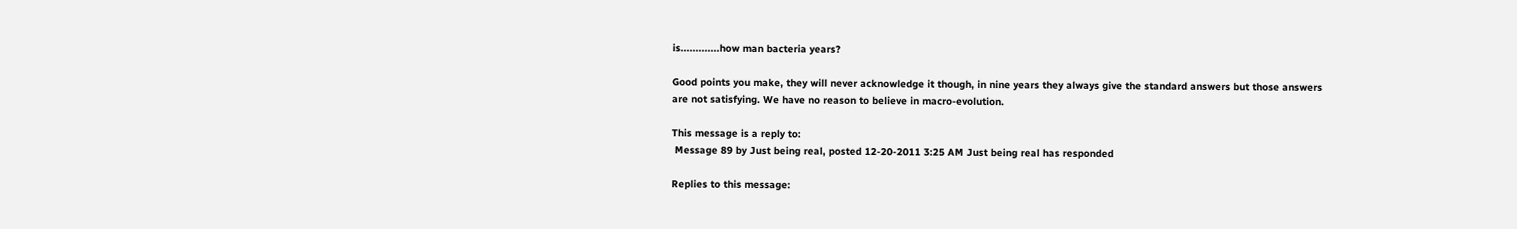is.............how man bacteria years?

Good points you make, they will never acknowledge it though, in nine years they always give the standard answers but those answers are not satisfying. We have no reason to believe in macro-evolution.

This message is a reply to:
 Message 89 by Just being real, posted 12-20-2011 3:25 AM Just being real has responded

Replies to this message: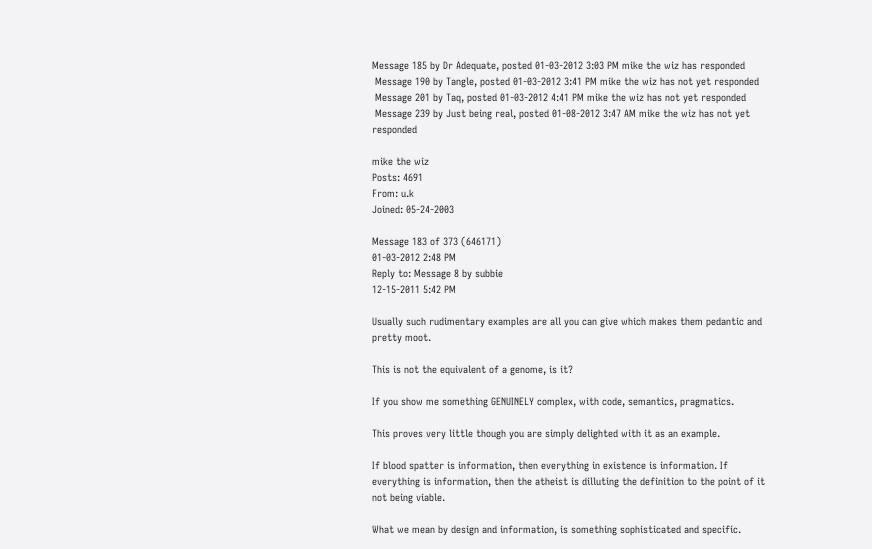Message 185 by Dr Adequate, posted 01-03-2012 3:03 PM mike the wiz has responded
 Message 190 by Tangle, posted 01-03-2012 3:41 PM mike the wiz has not yet responded
 Message 201 by Taq, posted 01-03-2012 4:41 PM mike the wiz has not yet responded
 Message 239 by Just being real, posted 01-08-2012 3:47 AM mike the wiz has not yet responded

mike the wiz
Posts: 4691
From: u.k
Joined: 05-24-2003

Message 183 of 373 (646171)
01-03-2012 2:48 PM
Reply to: Message 8 by subbie
12-15-2011 5:42 PM

Usually such rudimentary examples are all you can give which makes them pedantic and pretty moot.

This is not the equivalent of a genome, is it?

If you show me something GENUINELY complex, with code, semantics, pragmatics.

This proves very little though you are simply delighted with it as an example.

If blood spatter is information, then everything in existence is information. If everything is information, then the atheist is dilluting the definition to the point of it not being viable.

What we mean by design and information, is something sophisticated and specific.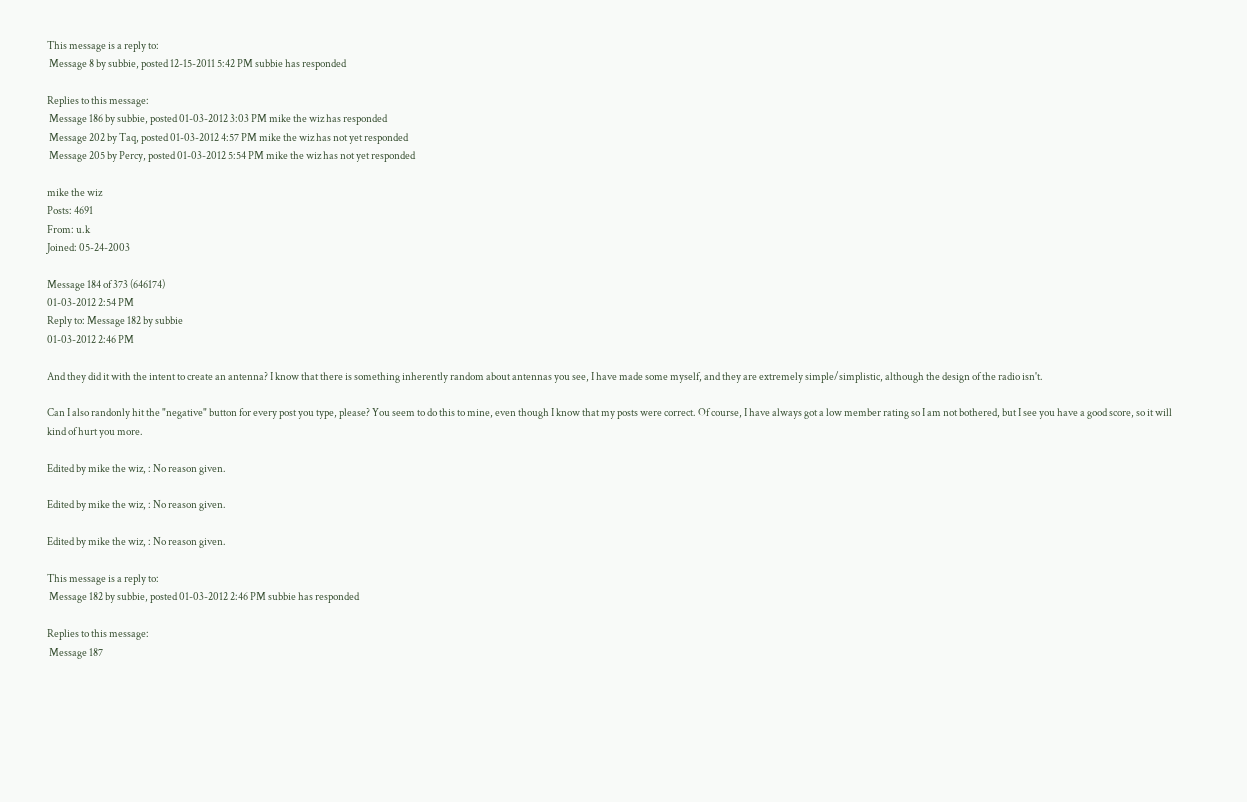This message is a reply to:
 Message 8 by subbie, posted 12-15-2011 5:42 PM subbie has responded

Replies to this message:
 Message 186 by subbie, posted 01-03-2012 3:03 PM mike the wiz has responded
 Message 202 by Taq, posted 01-03-2012 4:57 PM mike the wiz has not yet responded
 Message 205 by Percy, posted 01-03-2012 5:54 PM mike the wiz has not yet responded

mike the wiz
Posts: 4691
From: u.k
Joined: 05-24-2003

Message 184 of 373 (646174)
01-03-2012 2:54 PM
Reply to: Message 182 by subbie
01-03-2012 2:46 PM

And they did it with the intent to create an antenna? I know that there is something inherently random about antennas you see, I have made some myself, and they are extremely simple/simplistic, although the design of the radio isn't.

Can I also randonly hit the "negative" button for every post you type, please? You seem to do this to mine, even though I know that my posts were correct. Of course, I have always got a low member rating so I am not bothered, but I see you have a good score, so it will kind of hurt you more.

Edited by mike the wiz, : No reason given.

Edited by mike the wiz, : No reason given.

Edited by mike the wiz, : No reason given.

This message is a reply to:
 Message 182 by subbie, posted 01-03-2012 2:46 PM subbie has responded

Replies to this message:
 Message 187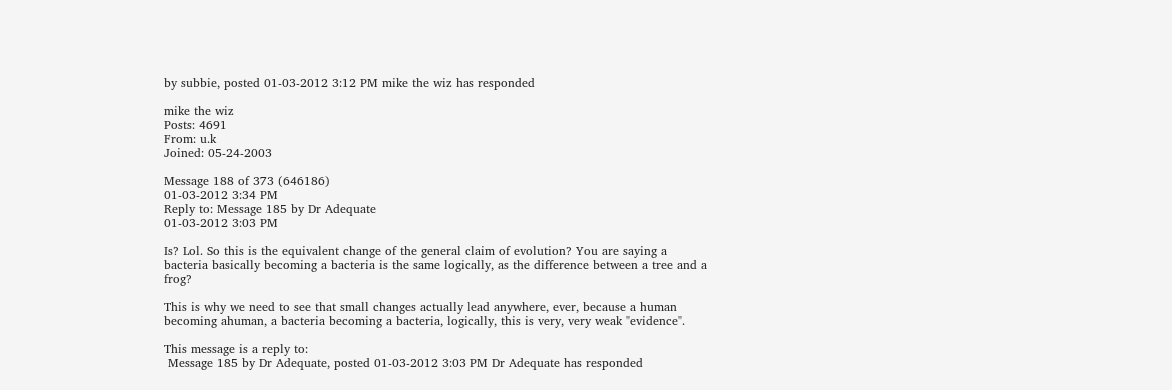by subbie, posted 01-03-2012 3:12 PM mike the wiz has responded

mike the wiz
Posts: 4691
From: u.k
Joined: 05-24-2003

Message 188 of 373 (646186)
01-03-2012 3:34 PM
Reply to: Message 185 by Dr Adequate
01-03-2012 3:03 PM

Is? Lol. So this is the equivalent change of the general claim of evolution? You are saying a bacteria basically becoming a bacteria is the same logically, as the difference between a tree and a frog?

This is why we need to see that small changes actually lead anywhere, ever, because a human becoming ahuman, a bacteria becoming a bacteria, logically, this is very, very weak "evidence".

This message is a reply to:
 Message 185 by Dr Adequate, posted 01-03-2012 3:03 PM Dr Adequate has responded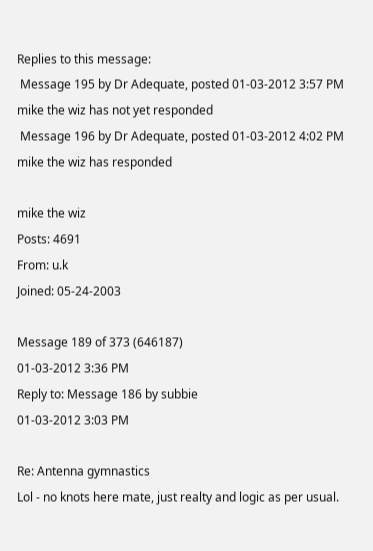Replies to this message:
 Message 195 by Dr Adequate, posted 01-03-2012 3:57 PM mike the wiz has not yet responded
 Message 196 by Dr Adequate, posted 01-03-2012 4:02 PM mike the wiz has responded

mike the wiz
Posts: 4691
From: u.k
Joined: 05-24-2003

Message 189 of 373 (646187)
01-03-2012 3:36 PM
Reply to: Message 186 by subbie
01-03-2012 3:03 PM

Re: Antenna gymnastics
Lol - no knots here mate, just realty and logic as per usual.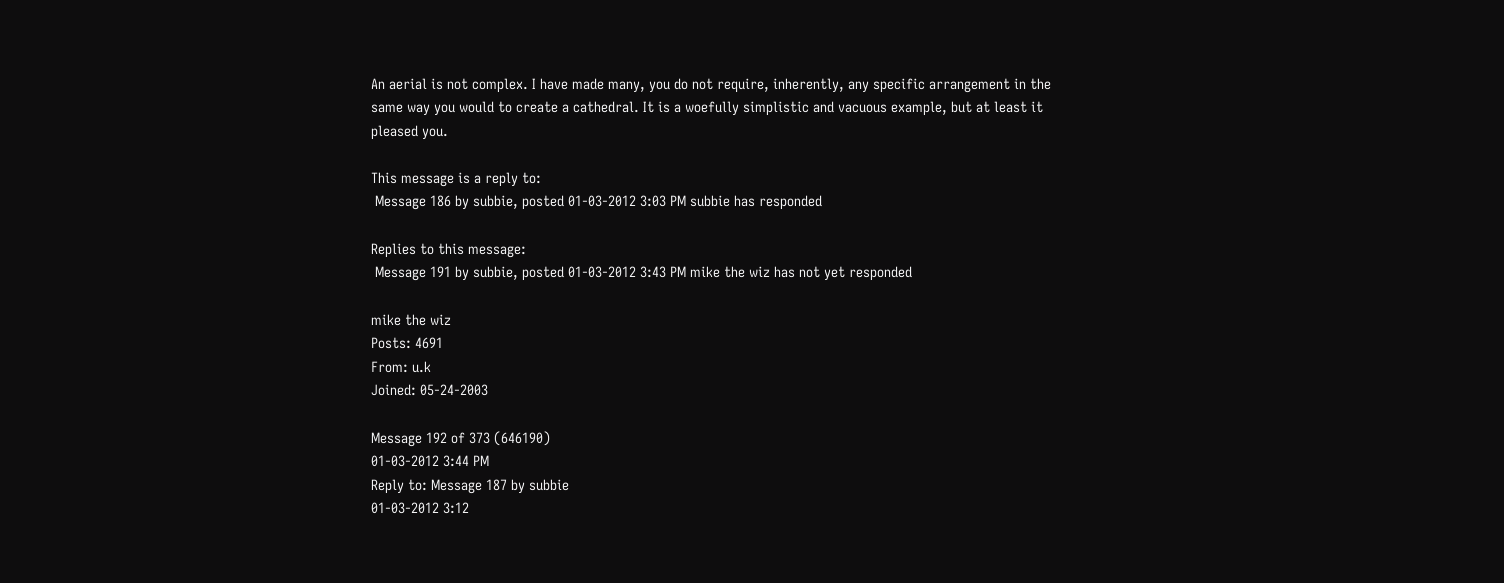An aerial is not complex. I have made many, you do not require, inherently, any specific arrangement in the same way you would to create a cathedral. It is a woefully simplistic and vacuous example, but at least it pleased you.

This message is a reply to:
 Message 186 by subbie, posted 01-03-2012 3:03 PM subbie has responded

Replies to this message:
 Message 191 by subbie, posted 01-03-2012 3:43 PM mike the wiz has not yet responded

mike the wiz
Posts: 4691
From: u.k
Joined: 05-24-2003

Message 192 of 373 (646190)
01-03-2012 3:44 PM
Reply to: Message 187 by subbie
01-03-2012 3:12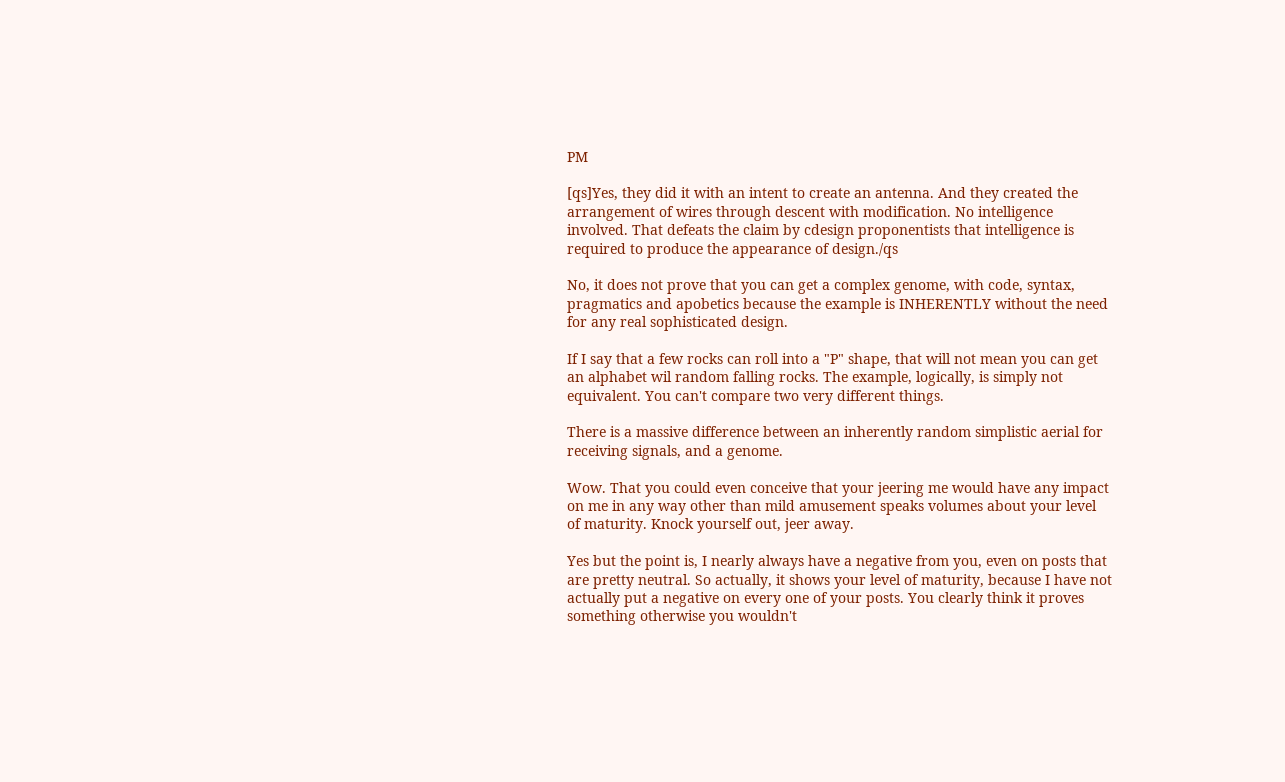PM

[qs]Yes, they did it with an intent to create an antenna. And they created the arrangement of wires through descent with modification. No intelligence involved. That defeats the claim by cdesign proponentists that intelligence is required to produce the appearance of design./qs

No, it does not prove that you can get a complex genome, with code, syntax, pragmatics and apobetics because the example is INHERENTLY without the need for any real sophisticated design.

If I say that a few rocks can roll into a "P" shape, that will not mean you can get an alphabet wil random falling rocks. The example, logically, is simply not equivalent. You can't compare two very different things.

There is a massive difference between an inherently random simplistic aerial for receiving signals, and a genome.

Wow. That you could even conceive that your jeering me would have any impact on me in any way other than mild amusement speaks volumes about your level of maturity. Knock yourself out, jeer away.

Yes but the point is, I nearly always have a negative from you, even on posts that are pretty neutral. So actually, it shows your level of maturity, because I have not actually put a negative on every one of your posts. You clearly think it proves something otherwise you wouldn't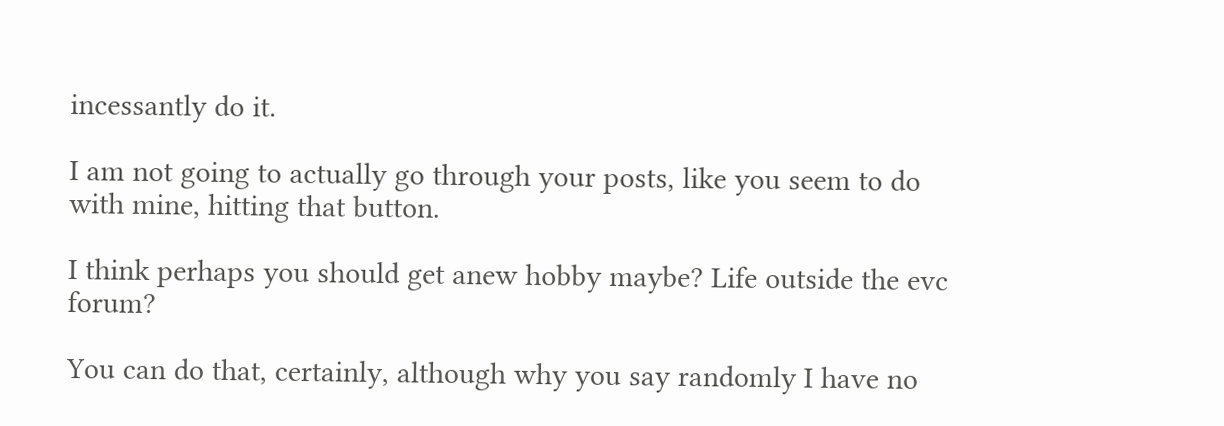incessantly do it.

I am not going to actually go through your posts, like you seem to do with mine, hitting that button.

I think perhaps you should get anew hobby maybe? Life outside the evc forum?

You can do that, certainly, although why you say randomly I have no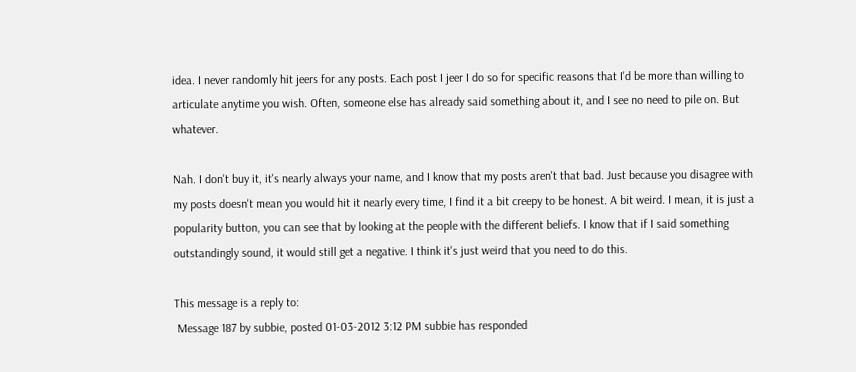idea. I never randomly hit jeers for any posts. Each post I jeer I do so for specific reasons that I'd be more than willing to articulate anytime you wish. Often, someone else has already said something about it, and I see no need to pile on. But whatever.

Nah. I don't buy it, it's nearly always your name, and I know that my posts aren't that bad. Just because you disagree with my posts doesn't mean you would hit it nearly every time, I find it a bit creepy to be honest. A bit weird. I mean, it is just a popularity button, you can see that by looking at the people with the different beliefs. I know that if I said something outstandingly sound, it would still get a negative. I think it's just weird that you need to do this.

This message is a reply to:
 Message 187 by subbie, posted 01-03-2012 3:12 PM subbie has responded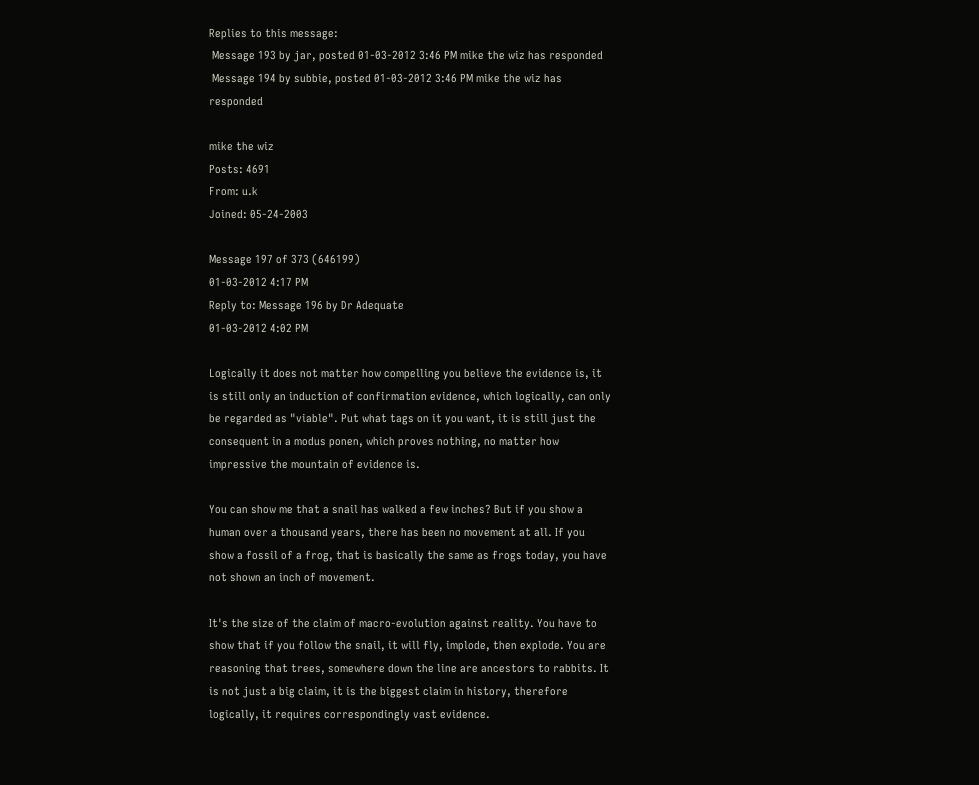Replies to this message:
 Message 193 by jar, posted 01-03-2012 3:46 PM mike the wiz has responded
 Message 194 by subbie, posted 01-03-2012 3:46 PM mike the wiz has responded

mike the wiz
Posts: 4691
From: u.k
Joined: 05-24-2003

Message 197 of 373 (646199)
01-03-2012 4:17 PM
Reply to: Message 196 by Dr Adequate
01-03-2012 4:02 PM

Logically it does not matter how compelling you believe the evidence is, it is still only an induction of confirmation evidence, which logically, can only be regarded as "viable". Put what tags on it you want, it is still just the consequent in a modus ponen, which proves nothing, no matter how impressive the mountain of evidence is.

You can show me that a snail has walked a few inches? But if you show a human over a thousand years, there has been no movement at all. If you show a fossil of a frog, that is basically the same as frogs today, you have not shown an inch of movement.

It's the size of the claim of macro-evolution against reality. You have to show that if you follow the snail, it will fly, implode, then explode. You are reasoning that trees, somewhere down the line are ancestors to rabbits. It is not just a big claim, it is the biggest claim in history, therefore logically, it requires correspondingly vast evidence.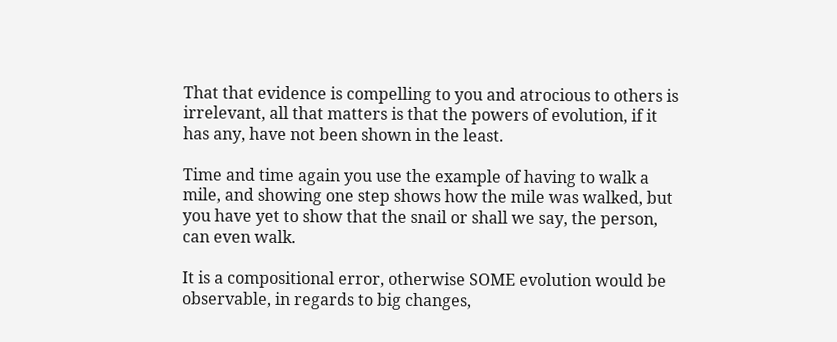That that evidence is compelling to you and atrocious to others is irrelevant, all that matters is that the powers of evolution, if it has any, have not been shown in the least.

Time and time again you use the example of having to walk a mile, and showing one step shows how the mile was walked, but you have yet to show that the snail or shall we say, the person, can even walk.

It is a compositional error, otherwise SOME evolution would be observable, in regards to big changes,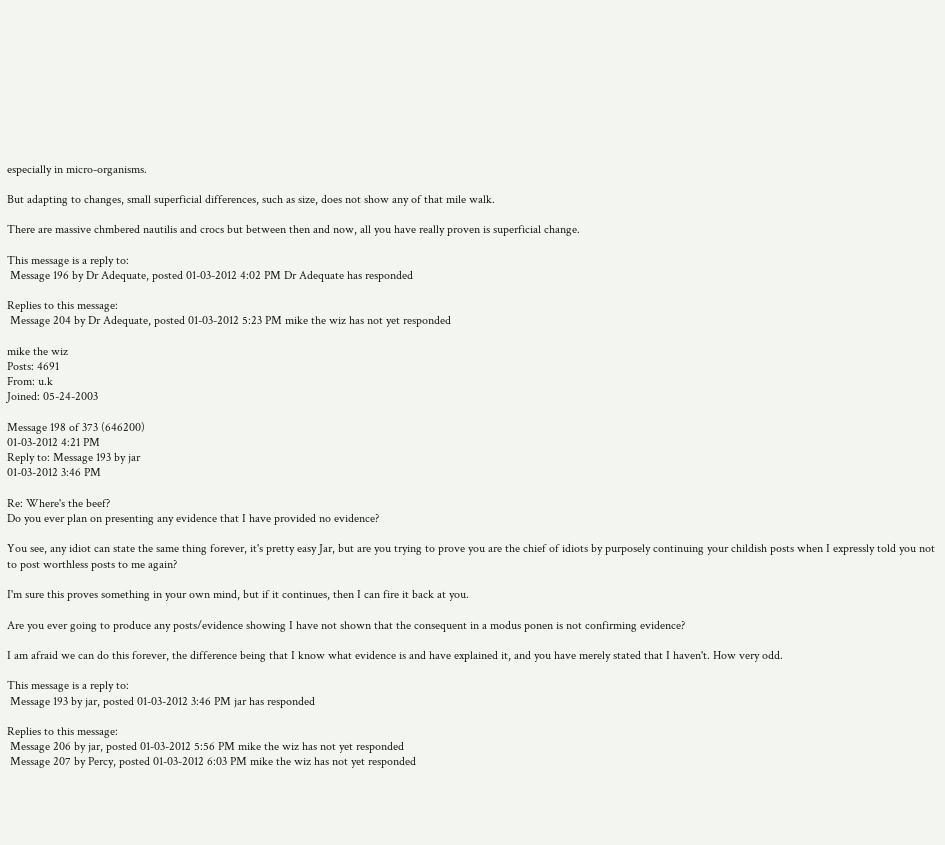especially in micro-organisms.

But adapting to changes, small superficial differences, such as size, does not show any of that mile walk.

There are massive chmbered nautilis and crocs but between then and now, all you have really proven is superficial change.

This message is a reply to:
 Message 196 by Dr Adequate, posted 01-03-2012 4:02 PM Dr Adequate has responded

Replies to this message:
 Message 204 by Dr Adequate, posted 01-03-2012 5:23 PM mike the wiz has not yet responded

mike the wiz
Posts: 4691
From: u.k
Joined: 05-24-2003

Message 198 of 373 (646200)
01-03-2012 4:21 PM
Reply to: Message 193 by jar
01-03-2012 3:46 PM

Re: Where's the beef?
Do you ever plan on presenting any evidence that I have provided no evidence?

You see, any idiot can state the same thing forever, it's pretty easy Jar, but are you trying to prove you are the chief of idiots by purposely continuing your childish posts when I expressly told you not to post worthless posts to me again?

I'm sure this proves something in your own mind, but if it continues, then I can fire it back at you.

Are you ever going to produce any posts/evidence showing I have not shown that the consequent in a modus ponen is not confirming evidence?

I am afraid we can do this forever, the difference being that I know what evidence is and have explained it, and you have merely stated that I haven't. How very odd.

This message is a reply to:
 Message 193 by jar, posted 01-03-2012 3:46 PM jar has responded

Replies to this message:
 Message 206 by jar, posted 01-03-2012 5:56 PM mike the wiz has not yet responded
 Message 207 by Percy, posted 01-03-2012 6:03 PM mike the wiz has not yet responded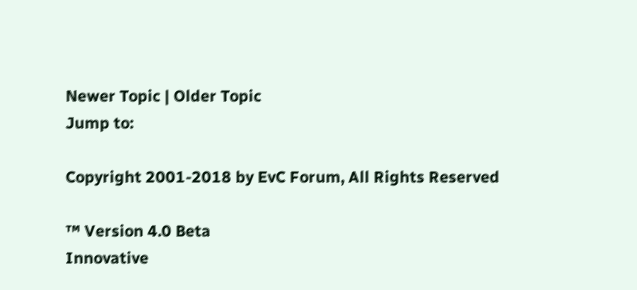Newer Topic | Older Topic
Jump to:

Copyright 2001-2018 by EvC Forum, All Rights Reserved

™ Version 4.0 Beta
Innovative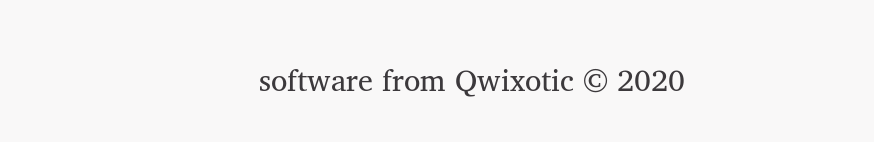software from Qwixotic © 2020